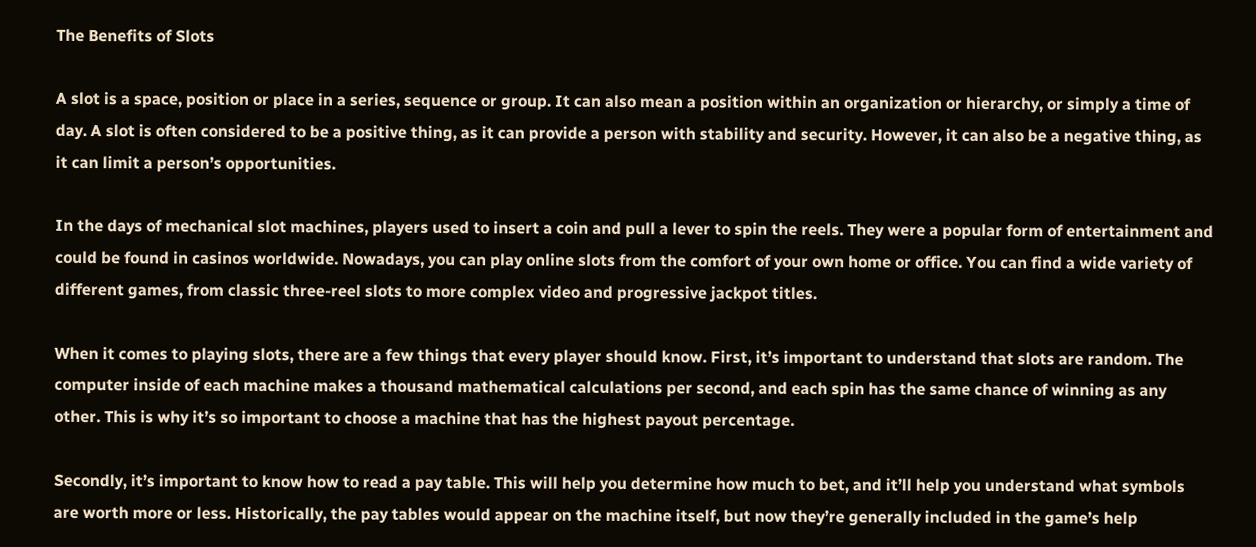The Benefits of Slots

A slot is a space, position or place in a series, sequence or group. It can also mean a position within an organization or hierarchy, or simply a time of day. A slot is often considered to be a positive thing, as it can provide a person with stability and security. However, it can also be a negative thing, as it can limit a person’s opportunities.

In the days of mechanical slot machines, players used to insert a coin and pull a lever to spin the reels. They were a popular form of entertainment and could be found in casinos worldwide. Nowadays, you can play online slots from the comfort of your own home or office. You can find a wide variety of different games, from classic three-reel slots to more complex video and progressive jackpot titles.

When it comes to playing slots, there are a few things that every player should know. First, it’s important to understand that slots are random. The computer inside of each machine makes a thousand mathematical calculations per second, and each spin has the same chance of winning as any other. This is why it’s so important to choose a machine that has the highest payout percentage.

Secondly, it’s important to know how to read a pay table. This will help you determine how much to bet, and it’ll help you understand what symbols are worth more or less. Historically, the pay tables would appear on the machine itself, but now they’re generally included in the game’s help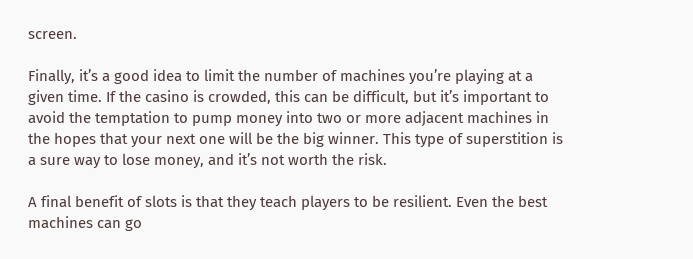screen.

Finally, it’s a good idea to limit the number of machines you’re playing at a given time. If the casino is crowded, this can be difficult, but it’s important to avoid the temptation to pump money into two or more adjacent machines in the hopes that your next one will be the big winner. This type of superstition is a sure way to lose money, and it’s not worth the risk.

A final benefit of slots is that they teach players to be resilient. Even the best machines can go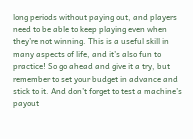long periods without paying out, and players need to be able to keep playing even when they’re not winning. This is a useful skill in many aspects of life, and it’s also fun to practice! So go ahead and give it a try, but remember to set your budget in advance and stick to it. And don’t forget to test a machine’s payout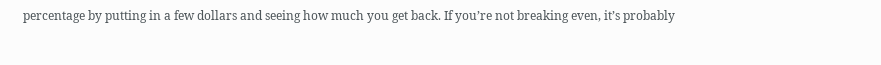percentage by putting in a few dollars and seeing how much you get back. If you’re not breaking even, it’s probably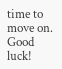time to move on. Good luck!